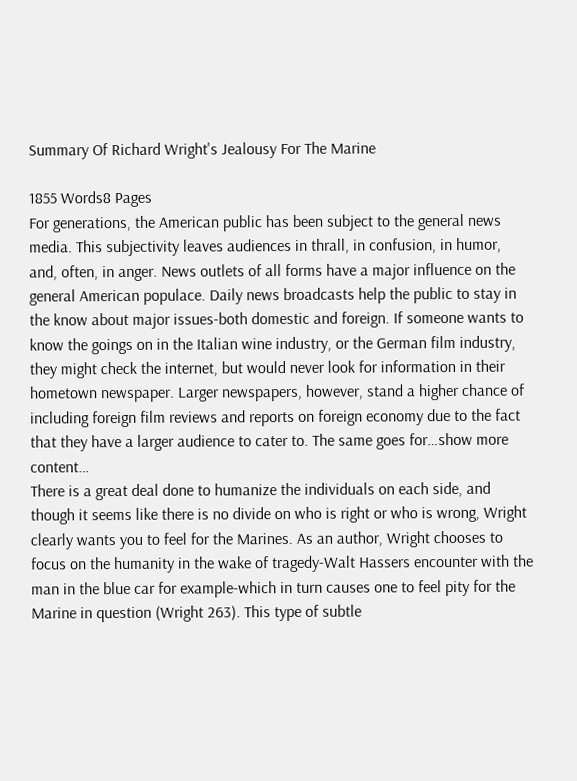Summary Of Richard Wright's Jealousy For The Marine

1855 Words8 Pages
For generations, the American public has been subject to the general news media. This subjectivity leaves audiences in thrall, in confusion, in humor, and, often, in anger. News outlets of all forms have a major influence on the general American populace. Daily news broadcasts help the public to stay in the know about major issues-both domestic and foreign. If someone wants to know the goings on in the Italian wine industry, or the German film industry, they might check the internet, but would never look for information in their hometown newspaper. Larger newspapers, however, stand a higher chance of including foreign film reviews and reports on foreign economy due to the fact that they have a larger audience to cater to. The same goes for…show more content…
There is a great deal done to humanize the individuals on each side, and though it seems like there is no divide on who is right or who is wrong, Wright clearly wants you to feel for the Marines. As an author, Wright chooses to focus on the humanity in the wake of tragedy-Walt Hassers encounter with the man in the blue car for example-which in turn causes one to feel pity for the Marine in question (Wright 263). This type of subtle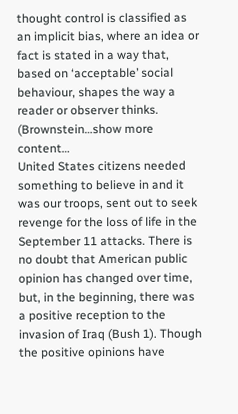thought control is classified as an implicit bias, where an idea or fact is stated in a way that, based on ‘acceptable’ social behaviour, shapes the way a reader or observer thinks. (Brownstein…show more content…
United States citizens needed something to believe in and it was our troops, sent out to seek revenge for the loss of life in the September 11 attacks. There is no doubt that American public opinion has changed over time, but, in the beginning, there was a positive reception to the invasion of Iraq (Bush 1). Though the positive opinions have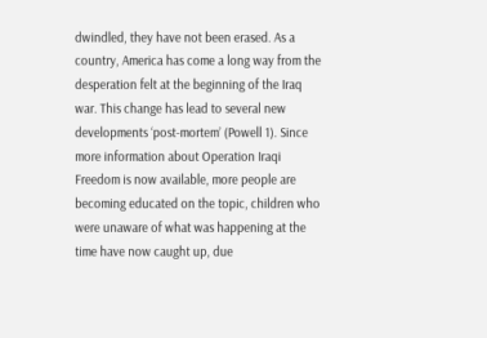dwindled, they have not been erased. As a country, America has come a long way from the desperation felt at the beginning of the Iraq war. This change has lead to several new developments ‘post-mortem’ (Powell 1). Since more information about Operation Iraqi Freedom is now available, more people are becoming educated on the topic, children who were unaware of what was happening at the time have now caught up, due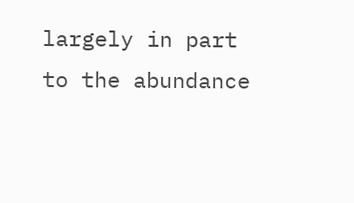largely in part to the abundance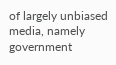of largely unbiased media, namely government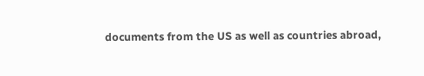documents from the US as well as countries abroad,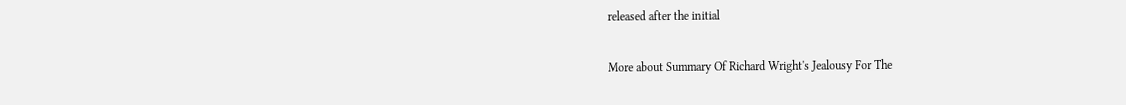released after the initial

More about Summary Of Richard Wright's Jealousy For The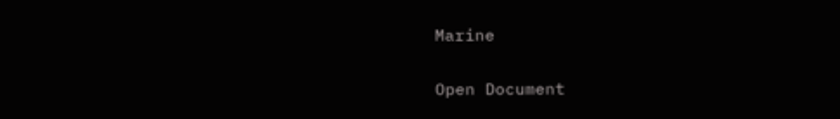Marine

Open Document